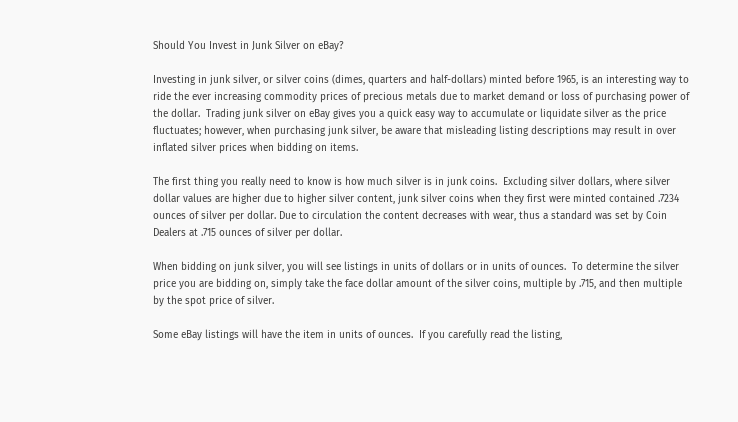Should You Invest in Junk Silver on eBay?

Investing in junk silver, or silver coins (dimes, quarters and half-dollars) minted before 1965, is an interesting way to ride the ever increasing commodity prices of precious metals due to market demand or loss of purchasing power of the dollar.  Trading junk silver on eBay gives you a quick easy way to accumulate or liquidate silver as the price fluctuates; however, when purchasing junk silver, be aware that misleading listing descriptions may result in over inflated silver prices when bidding on items.

The first thing you really need to know is how much silver is in junk coins.  Excluding silver dollars, where silver dollar values are higher due to higher silver content, junk silver coins when they first were minted contained .7234 ounces of silver per dollar. Due to circulation the content decreases with wear, thus a standard was set by Coin Dealers at .715 ounces of silver per dollar.

When bidding on junk silver, you will see listings in units of dollars or in units of ounces.  To determine the silver price you are bidding on, simply take the face dollar amount of the silver coins, multiple by .715, and then multiple by the spot price of silver.

Some eBay listings will have the item in units of ounces.  If you carefully read the listing,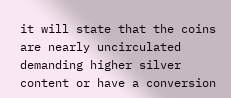it will state that the coins are nearly uncirculated demanding higher silver content or have a conversion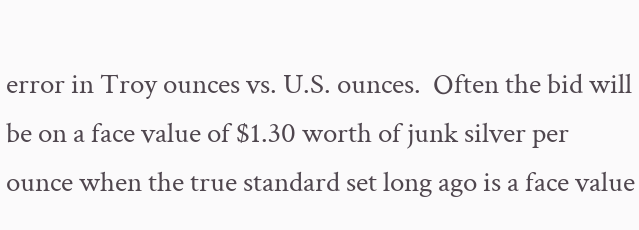error in Troy ounces vs. U.S. ounces.  Often the bid will be on a face value of $1.30 worth of junk silver per ounce when the true standard set long ago is a face value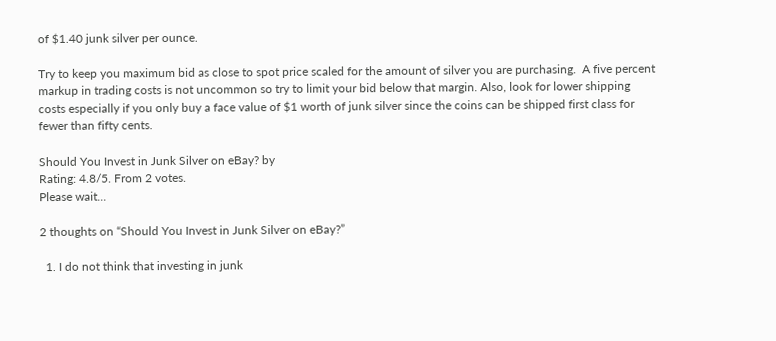of $1.40 junk silver per ounce.

Try to keep you maximum bid as close to spot price scaled for the amount of silver you are purchasing.  A five percent markup in trading costs is not uncommon so try to limit your bid below that margin. Also, look for lower shipping costs especially if you only buy a face value of $1 worth of junk silver since the coins can be shipped first class for fewer than fifty cents.

Should You Invest in Junk Silver on eBay? by
Rating: 4.8/5. From 2 votes.
Please wait...

2 thoughts on “Should You Invest in Junk Silver on eBay?”

  1. I do not think that investing in junk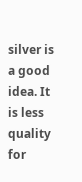silver is a good idea. It is less quality for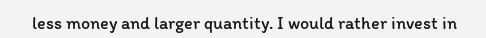less money and larger quantity. I would rather invest in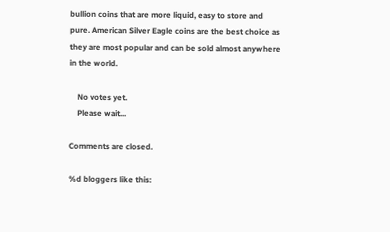bullion coins that are more liquid, easy to store and pure. American Silver Eagle coins are the best choice as they are most popular and can be sold almost anywhere in the world.

    No votes yet.
    Please wait...

Comments are closed.

%d bloggers like this: